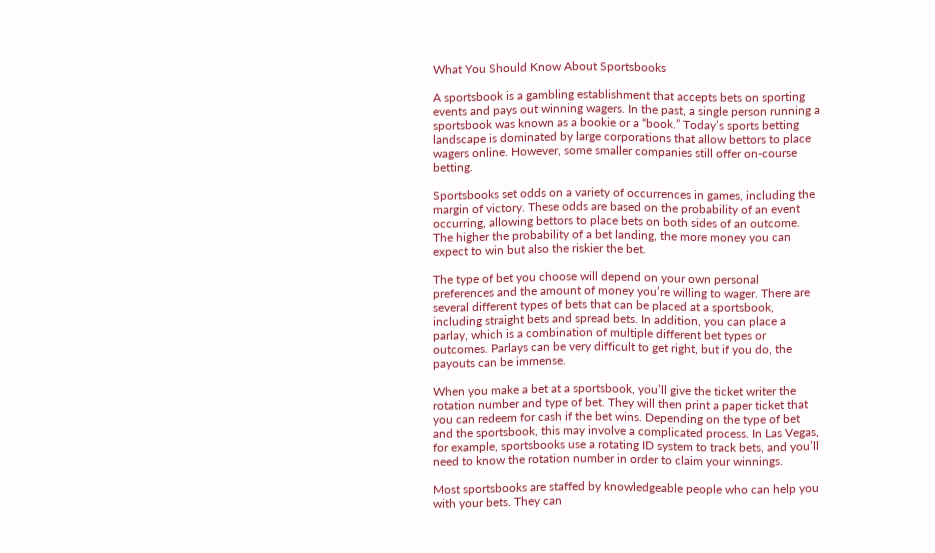What You Should Know About Sportsbooks

A sportsbook is a gambling establishment that accepts bets on sporting events and pays out winning wagers. In the past, a single person running a sportsbook was known as a bookie or a “book.” Today’s sports betting landscape is dominated by large corporations that allow bettors to place wagers online. However, some smaller companies still offer on-course betting.

Sportsbooks set odds on a variety of occurrences in games, including the margin of victory. These odds are based on the probability of an event occurring, allowing bettors to place bets on both sides of an outcome. The higher the probability of a bet landing, the more money you can expect to win but also the riskier the bet.

The type of bet you choose will depend on your own personal preferences and the amount of money you’re willing to wager. There are several different types of bets that can be placed at a sportsbook, including straight bets and spread bets. In addition, you can place a parlay, which is a combination of multiple different bet types or outcomes. Parlays can be very difficult to get right, but if you do, the payouts can be immense.

When you make a bet at a sportsbook, you’ll give the ticket writer the rotation number and type of bet. They will then print a paper ticket that you can redeem for cash if the bet wins. Depending on the type of bet and the sportsbook, this may involve a complicated process. In Las Vegas, for example, sportsbooks use a rotating ID system to track bets, and you’ll need to know the rotation number in order to claim your winnings.

Most sportsbooks are staffed by knowledgeable people who can help you with your bets. They can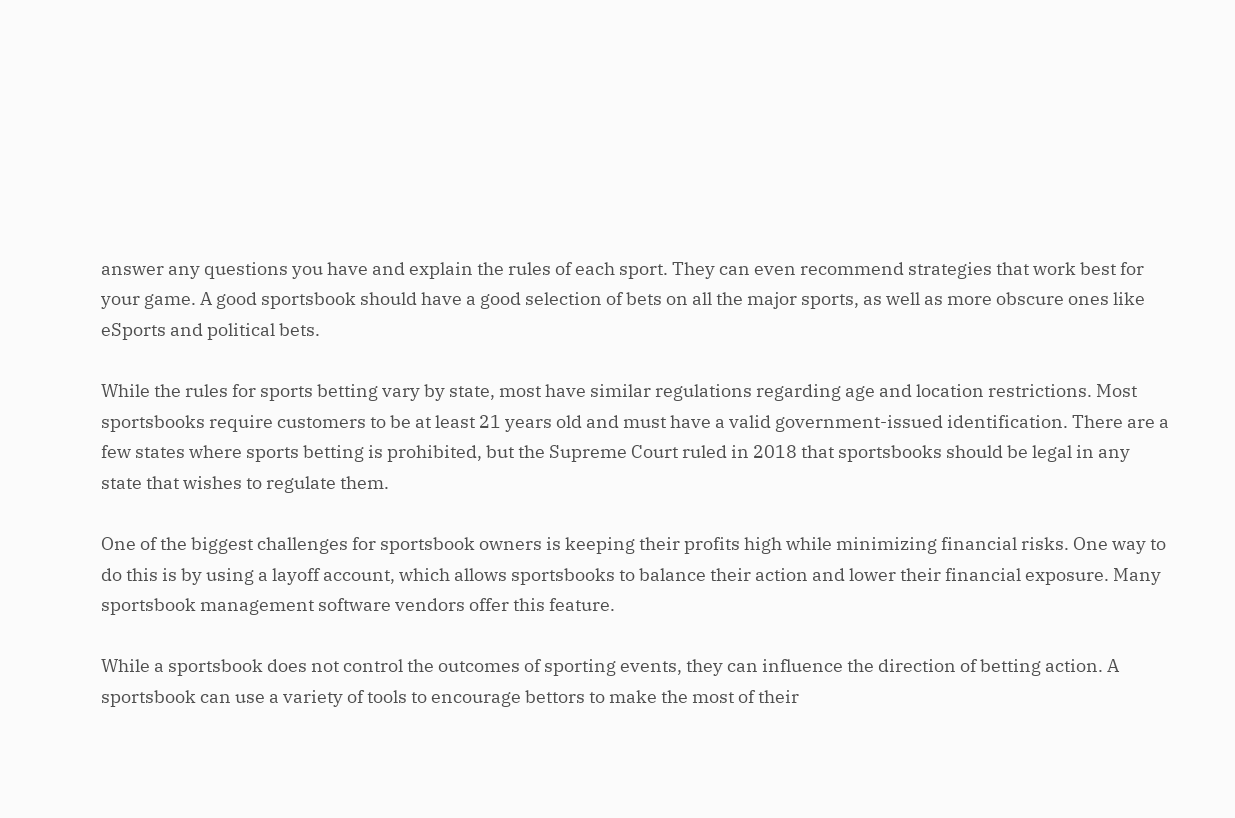answer any questions you have and explain the rules of each sport. They can even recommend strategies that work best for your game. A good sportsbook should have a good selection of bets on all the major sports, as well as more obscure ones like eSports and political bets.

While the rules for sports betting vary by state, most have similar regulations regarding age and location restrictions. Most sportsbooks require customers to be at least 21 years old and must have a valid government-issued identification. There are a few states where sports betting is prohibited, but the Supreme Court ruled in 2018 that sportsbooks should be legal in any state that wishes to regulate them.

One of the biggest challenges for sportsbook owners is keeping their profits high while minimizing financial risks. One way to do this is by using a layoff account, which allows sportsbooks to balance their action and lower their financial exposure. Many sportsbook management software vendors offer this feature.

While a sportsbook does not control the outcomes of sporting events, they can influence the direction of betting action. A sportsbook can use a variety of tools to encourage bettors to make the most of their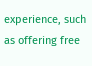experience, such as offering free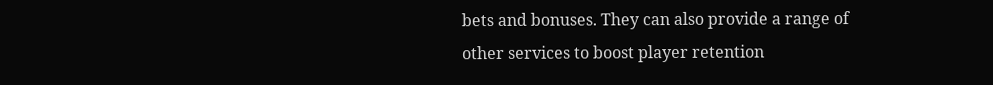bets and bonuses. They can also provide a range of other services to boost player retention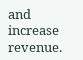and increase revenue.